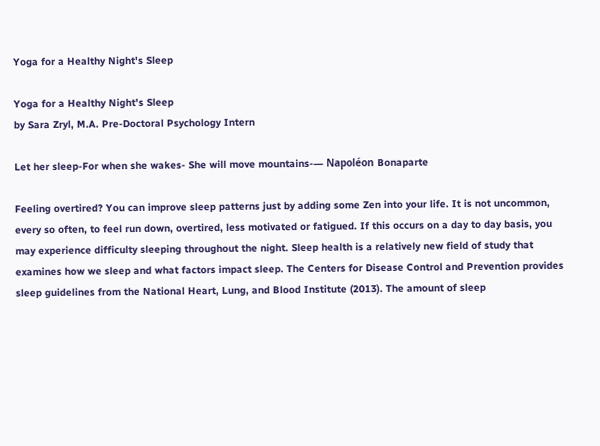Yoga for a Healthy Night's Sleep

Yoga for a Healthy Night's Sleep
by Sara Zryl, M.A. Pre-Doctoral Psychology Intern

Let her sleep-For when she wakes- She will move mountains-― Napoléon Bonaparte

Feeling overtired? You can improve sleep patterns just by adding some Zen into your life. It is not uncommon, every so often, to feel run down, overtired, less motivated or fatigued. If this occurs on a day to day basis, you may experience difficulty sleeping throughout the night. Sleep health is a relatively new field of study that examines how we sleep and what factors impact sleep. The Centers for Disease Control and Prevention provides sleep guidelines from the National Heart, Lung, and Blood Institute (2013). The amount of sleep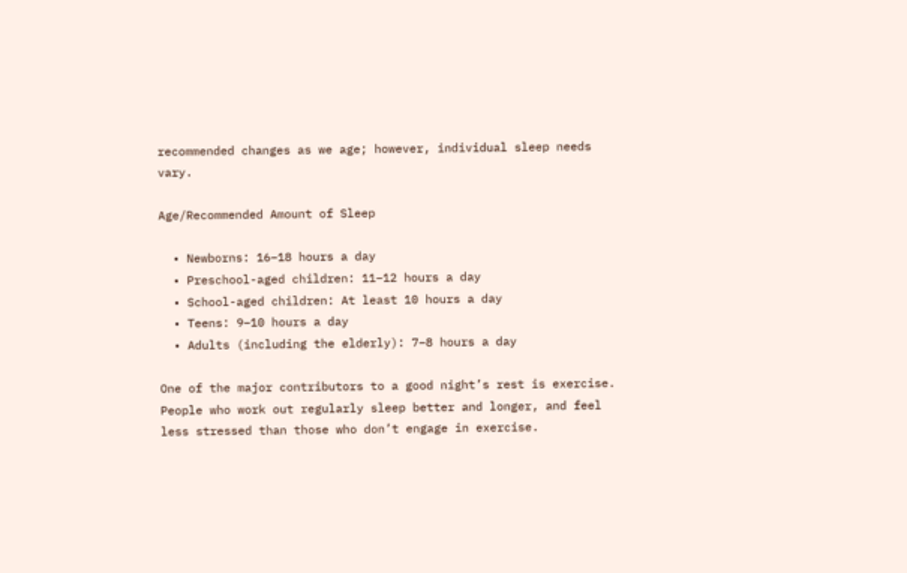recommended changes as we age; however, individual sleep needs vary.

Age/Recommended Amount of Sleep

  • Newborns: 16–18 hours a day
  • Preschool-aged children: 11–12 hours a day
  • School-aged children: At least 10 hours a day
  • Teens: 9–10 hours a day
  • Adults (including the elderly): 7–8 hours a day

One of the major contributors to a good night’s rest is exercise. People who work out regularly sleep better and longer, and feel less stressed than those who don’t engage in exercise.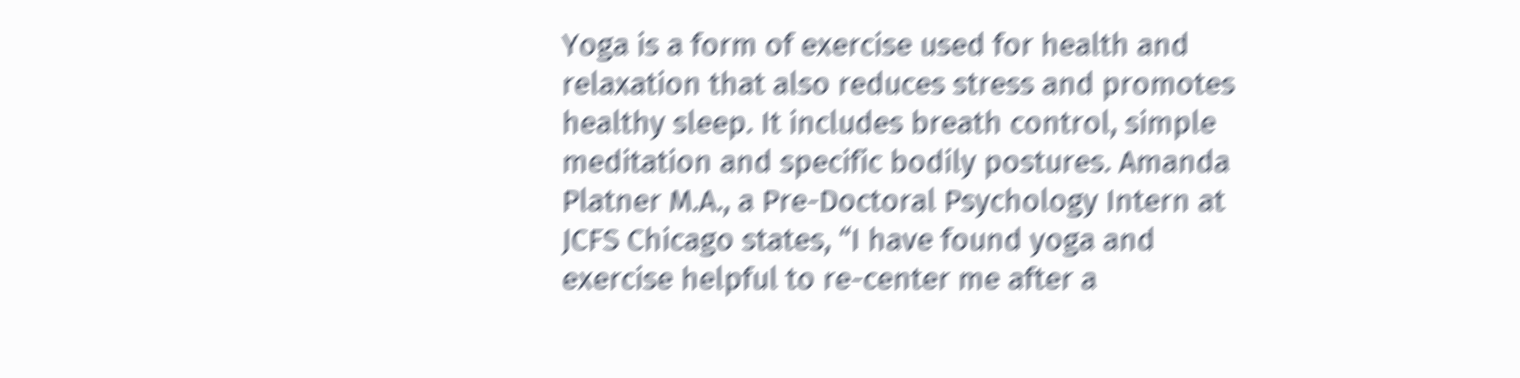Yoga is a form of exercise used for health and relaxation that also reduces stress and promotes healthy sleep. It includes breath control, simple meditation and specific bodily postures. Amanda Platner M.A., a Pre-Doctoral Psychology Intern at JCFS Chicago states, “I have found yoga and exercise helpful to re-center me after a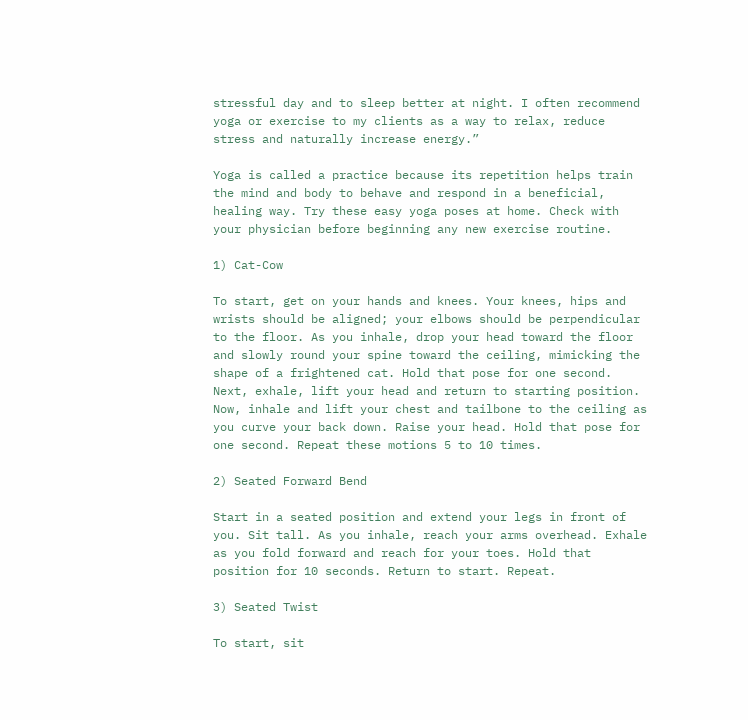stressful day and to sleep better at night. I often recommend yoga or exercise to my clients as a way to relax, reduce stress and naturally increase energy.”

Yoga is called a practice because its repetition helps train the mind and body to behave and respond in a beneficial, healing way. Try these easy yoga poses at home. Check with your physician before beginning any new exercise routine.

1) Cat-Cow

To start, get on your hands and knees. Your knees, hips and wrists should be aligned; your elbows should be perpendicular to the floor. As you inhale, drop your head toward the floor and slowly round your spine toward the ceiling, mimicking the shape of a frightened cat. Hold that pose for one second. Next, exhale, lift your head and return to starting position. Now, inhale and lift your chest and tailbone to the ceiling as you curve your back down. Raise your head. Hold that pose for one second. Repeat these motions 5 to 10 times.

2) Seated Forward Bend

Start in a seated position and extend your legs in front of you. Sit tall. As you inhale, reach your arms overhead. Exhale as you fold forward and reach for your toes. Hold that position for 10 seconds. Return to start. Repeat.

3) Seated Twist

To start, sit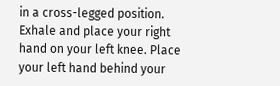in a cross-legged position. Exhale and place your right hand on your left knee. Place your left hand behind your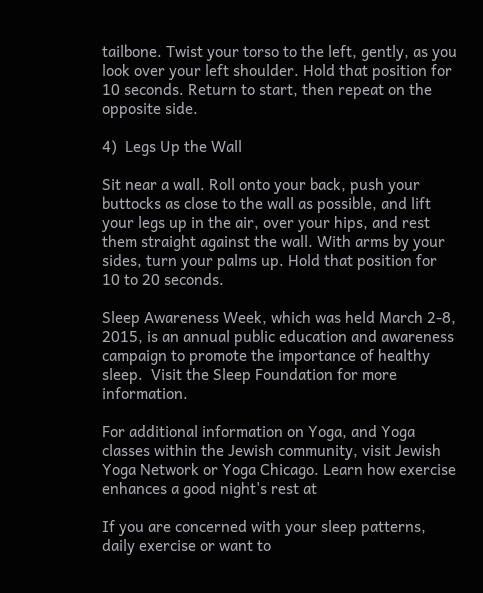tailbone. Twist your torso to the left, gently, as you look over your left shoulder. Hold that position for 10 seconds. Return to start, then repeat on the opposite side.

4)  Legs Up the Wall

Sit near a wall. Roll onto your back, push your buttocks as close to the wall as possible, and lift your legs up in the air, over your hips, and rest them straight against the wall. With arms by your sides, turn your palms up. Hold that position for 10 to 20 seconds.

Sleep Awareness Week, which was held March 2-8, 2015, is an annual public education and awareness campaign to promote the importance of healthy sleep.  Visit the Sleep Foundation for more information.

For additional information on Yoga, and Yoga classes within the Jewish community, visit Jewish Yoga Network or Yoga Chicago. Learn how exercise enhances a good night's rest at

If you are concerned with your sleep patterns, daily exercise or want to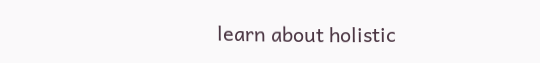learn about holistic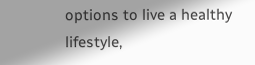options to live a healthy lifestyle,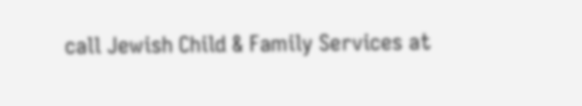call Jewish Child & Family Services at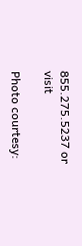855.275.5237 or visit

Photo courtesy: